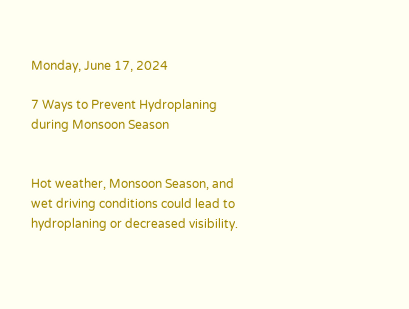Monday, June 17, 2024

7 Ways to Prevent Hydroplaning during Monsoon Season


Hot weather, Monsoon Season, and wet driving conditions could lead to hydroplaning or decreased visibility.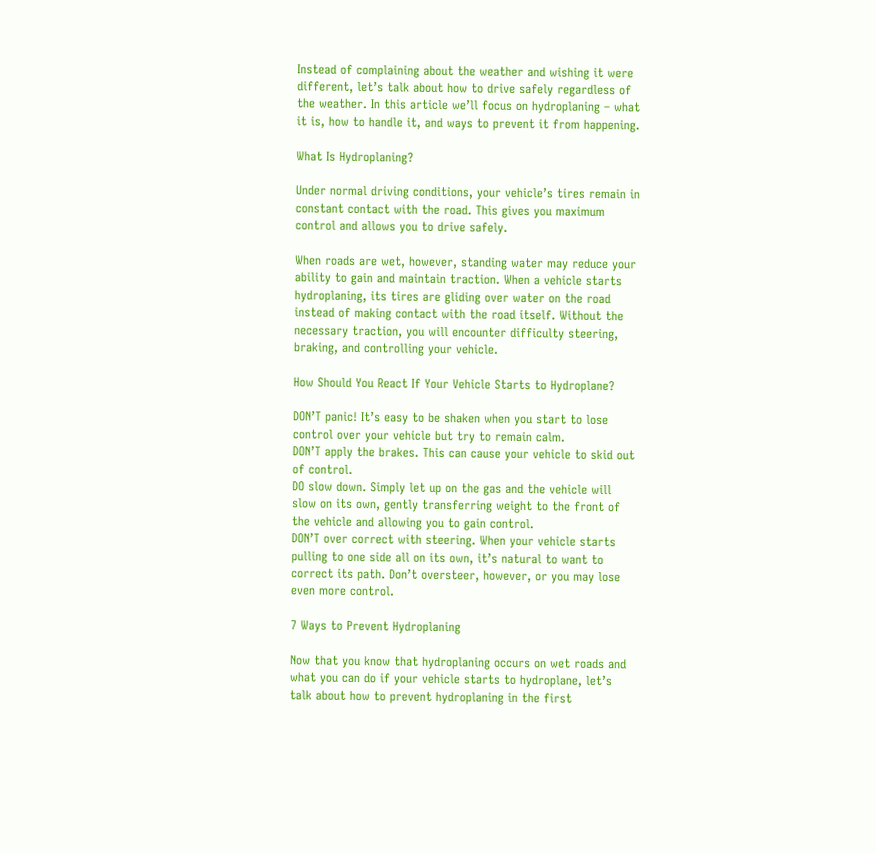Instead of complaining about the weather and wishing it were different, let’s talk about how to drive safely regardless of the weather. In this article we’ll focus on hydroplaning – what it is, how to handle it, and ways to prevent it from happening.

What Is Hydroplaning?

Under normal driving conditions, your vehicle’s tires remain in constant contact with the road. This gives you maximum control and allows you to drive safely.

When roads are wet, however, standing water may reduce your ability to gain and maintain traction. When a vehicle starts hydroplaning, its tires are gliding over water on the road instead of making contact with the road itself. Without the necessary traction, you will encounter difficulty steering, braking, and controlling your vehicle.

How Should You React If Your Vehicle Starts to Hydroplane?

DON’T panic! It’s easy to be shaken when you start to lose control over your vehicle but try to remain calm.
DON’T apply the brakes. This can cause your vehicle to skid out of control.
DO slow down. Simply let up on the gas and the vehicle will slow on its own, gently transferring weight to the front of the vehicle and allowing you to gain control.
DON’T over correct with steering. When your vehicle starts pulling to one side all on its own, it’s natural to want to correct its path. Don’t oversteer, however, or you may lose even more control.

7 Ways to Prevent Hydroplaning

Now that you know that hydroplaning occurs on wet roads and what you can do if your vehicle starts to hydroplane, let’s talk about how to prevent hydroplaning in the first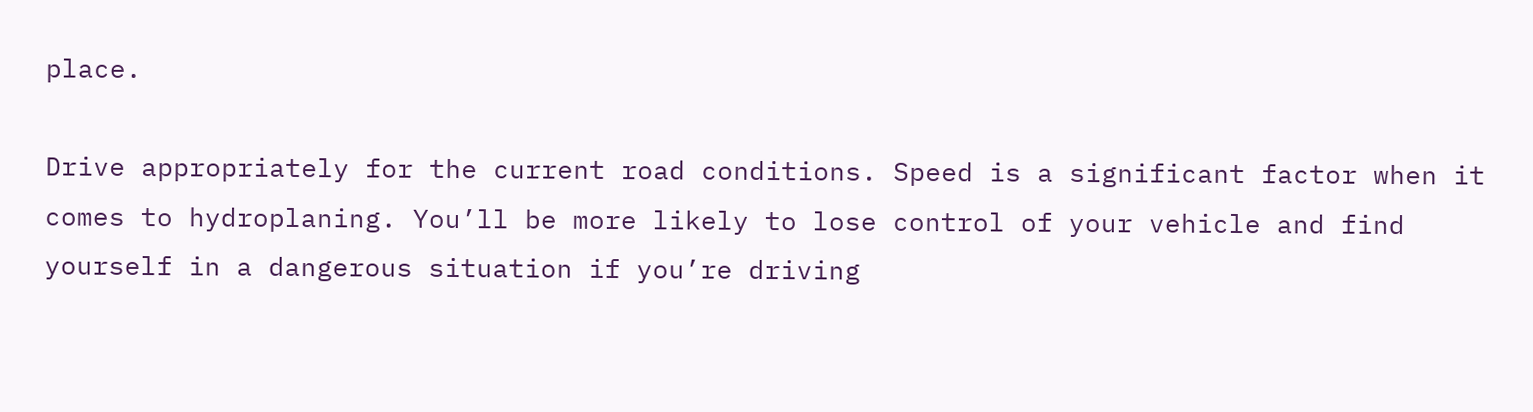place.

Drive appropriately for the current road conditions. Speed is a significant factor when it comes to hydroplaning. You’ll be more likely to lose control of your vehicle and find yourself in a dangerous situation if you’re driving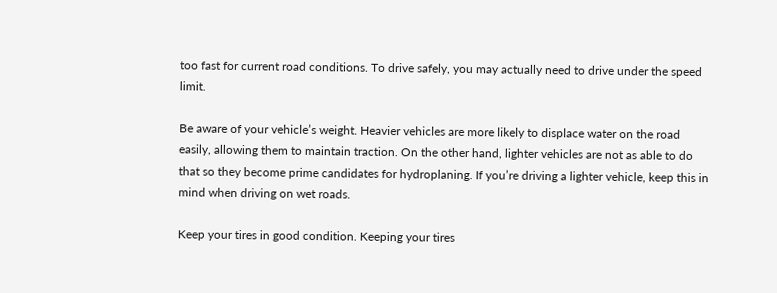too fast for current road conditions. To drive safely, you may actually need to drive under the speed limit.

Be aware of your vehicle’s weight. Heavier vehicles are more likely to displace water on the road easily, allowing them to maintain traction. On the other hand, lighter vehicles are not as able to do that so they become prime candidates for hydroplaning. If you’re driving a lighter vehicle, keep this in mind when driving on wet roads.

Keep your tires in good condition. Keeping your tires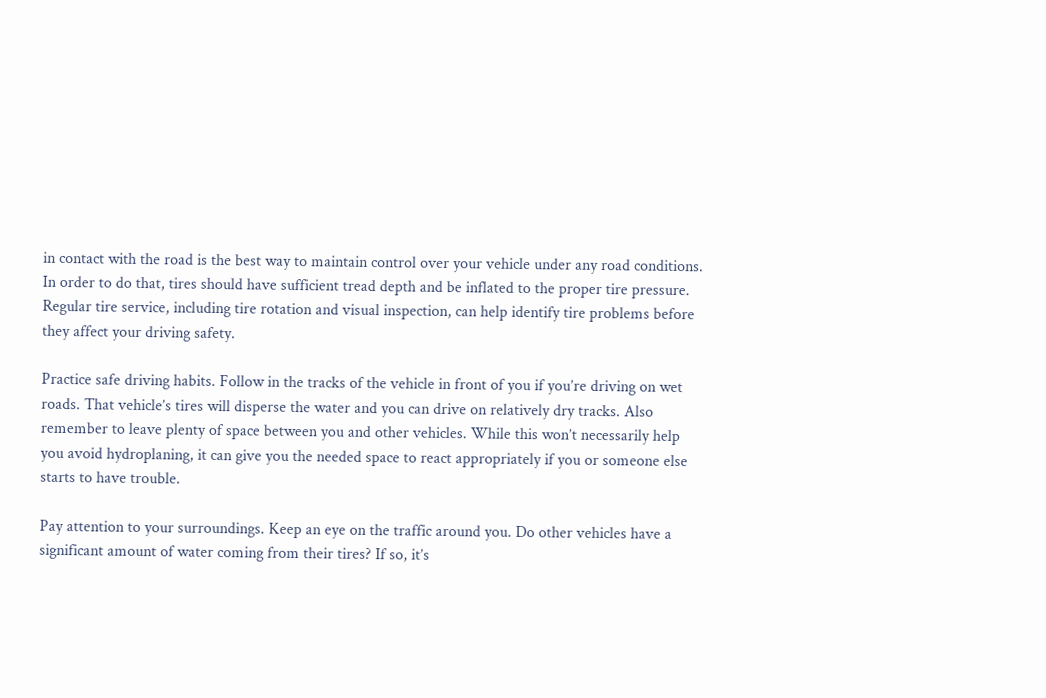in contact with the road is the best way to maintain control over your vehicle under any road conditions. In order to do that, tires should have sufficient tread depth and be inflated to the proper tire pressure. Regular tire service, including tire rotation and visual inspection, can help identify tire problems before they affect your driving safety.

Practice safe driving habits. Follow in the tracks of the vehicle in front of you if you’re driving on wet roads. That vehicle’s tires will disperse the water and you can drive on relatively dry tracks. Also remember to leave plenty of space between you and other vehicles. While this won’t necessarily help you avoid hydroplaning, it can give you the needed space to react appropriately if you or someone else starts to have trouble.

Pay attention to your surroundings. Keep an eye on the traffic around you. Do other vehicles have a significant amount of water coming from their tires? If so, it’s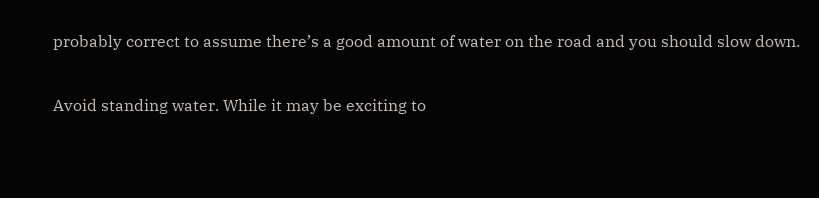probably correct to assume there’s a good amount of water on the road and you should slow down.

Avoid standing water. While it may be exciting to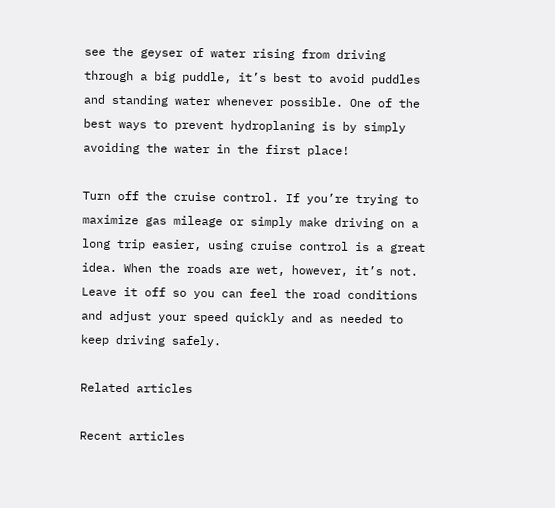see the geyser of water rising from driving through a big puddle, it’s best to avoid puddles and standing water whenever possible. One of the best ways to prevent hydroplaning is by simply avoiding the water in the first place!

Turn off the cruise control. If you’re trying to maximize gas mileage or simply make driving on a long trip easier, using cruise control is a great idea. When the roads are wet, however, it’s not. Leave it off so you can feel the road conditions and adjust your speed quickly and as needed to keep driving safely.

Related articles

Recent articles